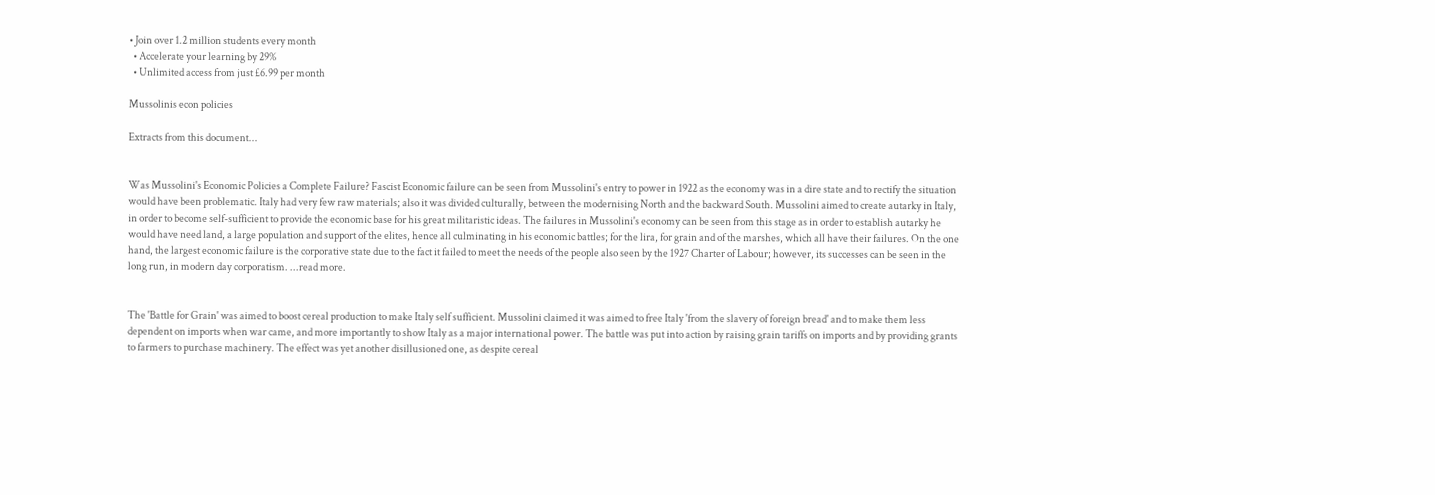• Join over 1.2 million students every month
  • Accelerate your learning by 29%
  • Unlimited access from just £6.99 per month

Mussolinis econ policies

Extracts from this document...


Was Mussolini's Economic Policies a Complete Failure? Fascist Economic failure can be seen from Mussolini's entry to power in 1922 as the economy was in a dire state and to rectify the situation would have been problematic. Italy had very few raw materials; also it was divided culturally, between the modernising North and the backward South. Mussolini aimed to create autarky in Italy, in order to become self-sufficient to provide the economic base for his great militaristic ideas. The failures in Mussolini's economy can be seen from this stage as in order to establish autarky he would have need land, a large population and support of the elites, hence all culminating in his economic battles; for the lira, for grain and of the marshes, which all have their failures. On the one hand, the largest economic failure is the corporative state due to the fact it failed to meet the needs of the people also seen by the 1927 Charter of Labour; however, its successes can be seen in the long run, in modern day corporatism. ...read more.


The 'Battle for Grain' was aimed to boost cereal production to make Italy self sufficient. Mussolini claimed it was aimed to free Italy 'from the slavery of foreign bread' and to make them less dependent on imports when war came, and more importantly to show Italy as a major international power. The battle was put into action by raising grain tariffs on imports and by providing grants to farmers to purchase machinery. The effect was yet another disillusioned one, as despite cereal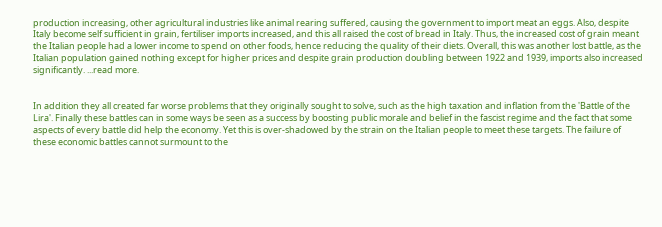production increasing, other agricultural industries like animal rearing suffered, causing the government to import meat an eggs. Also, despite Italy become self sufficient in grain, fertiliser imports increased, and this all raised the cost of bread in Italy. Thus, the increased cost of grain meant the Italian people had a lower income to spend on other foods, hence reducing the quality of their diets. Overall, this was another lost battle, as the Italian population gained nothing except for higher prices and despite grain production doubling between 1922 and 1939, imports also increased significantly. ...read more.


In addition they all created far worse problems that they originally sought to solve, such as the high taxation and inflation from the 'Battle of the Lira'. Finally these battles can in some ways be seen as a success by boosting public morale and belief in the fascist regime and the fact that some aspects of every battle did help the economy. Yet this is over-shadowed by the strain on the Italian people to meet these targets. The failure of these economic battles cannot surmount to the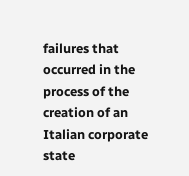failures that occurred in the process of the creation of an Italian corporate state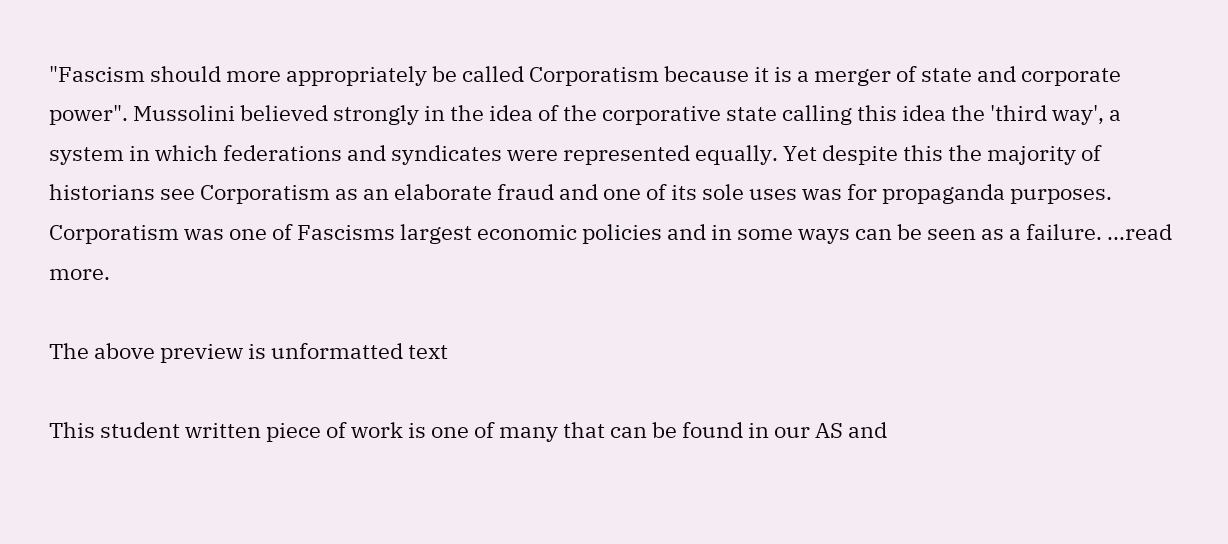"Fascism should more appropriately be called Corporatism because it is a merger of state and corporate power". Mussolini believed strongly in the idea of the corporative state calling this idea the 'third way', a system in which federations and syndicates were represented equally. Yet despite this the majority of historians see Corporatism as an elaborate fraud and one of its sole uses was for propaganda purposes. Corporatism was one of Fascisms largest economic policies and in some ways can be seen as a failure. ...read more.

The above preview is unformatted text

This student written piece of work is one of many that can be found in our AS and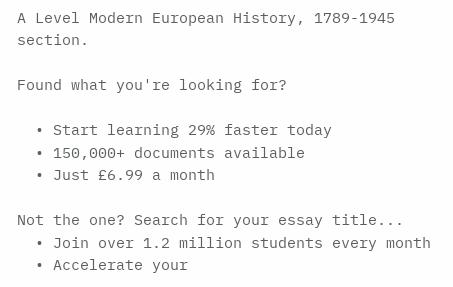A Level Modern European History, 1789-1945 section.

Found what you're looking for?

  • Start learning 29% faster today
  • 150,000+ documents available
  • Just £6.99 a month

Not the one? Search for your essay title...
  • Join over 1.2 million students every month
  • Accelerate your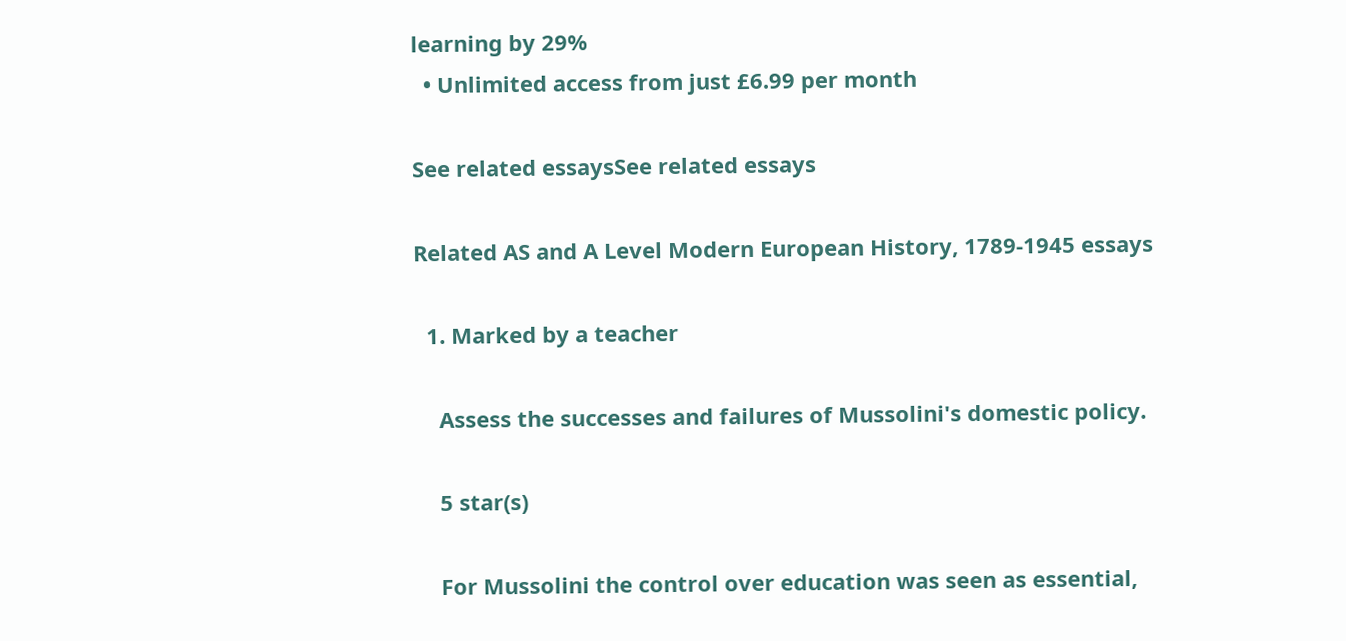learning by 29%
  • Unlimited access from just £6.99 per month

See related essaysSee related essays

Related AS and A Level Modern European History, 1789-1945 essays

  1. Marked by a teacher

    Assess the successes and failures of Mussolini's domestic policy.

    5 star(s)

    For Mussolini the control over education was seen as essential,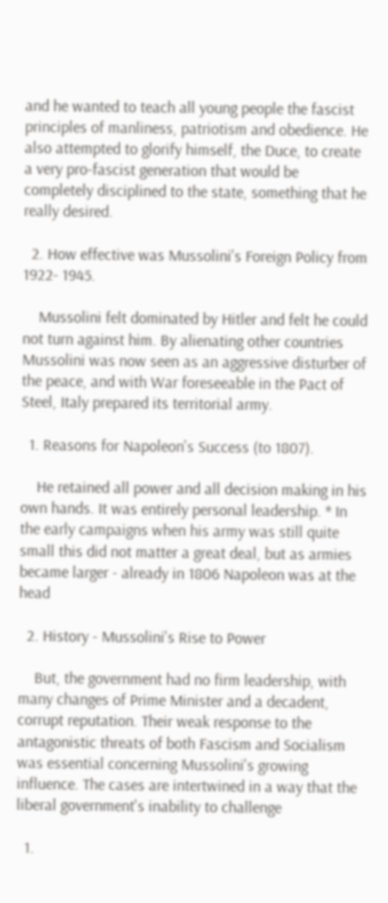and he wanted to teach all young people the fascist principles of manliness, patriotism and obedience. He also attempted to glorify himself, the Duce, to create a very pro-fascist generation that would be completely disciplined to the state, something that he really desired.

  2. How effective was Mussolini's Foreign Policy from 1922- 1945.

    Mussolini felt dominated by Hitler and felt he could not turn against him. By alienating other countries Mussolini was now seen as an aggressive disturber of the peace, and with War foreseeable in the Pact of Steel, Italy prepared its territorial army.

  1. Reasons for Napoleon's Success (to 1807).

    He retained all power and all decision making in his own hands. It was entirely personal leadership. * In the early campaigns when his army was still quite small this did not matter a great deal, but as armies became larger - already in 1806 Napoleon was at the head

  2. History - Mussolini's Rise to Power

    But, the government had no firm leadership, with many changes of Prime Minister and a decadent, corrupt reputation. Their weak response to the antagonistic threats of both Fascism and Socialism was essential concerning Mussolini's growing influence. The cases are intertwined in a way that the liberal government's inability to challenge

  1.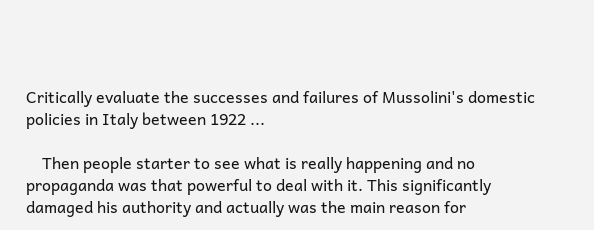Critically evaluate the successes and failures of Mussolini's domestic policies in Italy between 1922 ...

    Then people starter to see what is really happening and no propaganda was that powerful to deal with it. This significantly damaged his authority and actually was the main reason for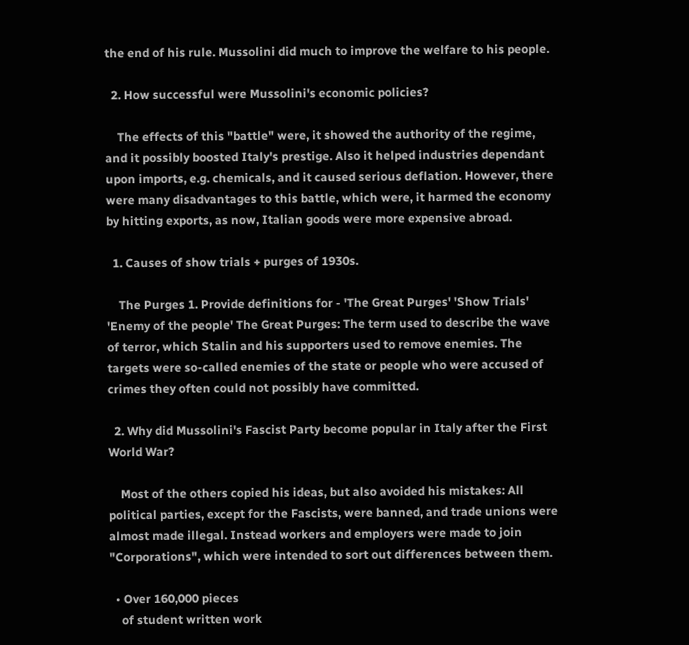the end of his rule. Mussolini did much to improve the welfare to his people.

  2. How successful were Mussolini's economic policies?

    The effects of this "battle" were, it showed the authority of the regime, and it possibly boosted Italy's prestige. Also it helped industries dependant upon imports, e.g. chemicals, and it caused serious deflation. However, there were many disadvantages to this battle, which were, it harmed the economy by hitting exports, as now, Italian goods were more expensive abroad.

  1. Causes of show trials + purges of 1930s.

    The Purges 1. Provide definitions for - 'The Great Purges' 'Show Trials' 'Enemy of the people' The Great Purges: The term used to describe the wave of terror, which Stalin and his supporters used to remove enemies. The targets were so-called enemies of the state or people who were accused of crimes they often could not possibly have committed.

  2. Why did Mussolini's Fascist Party become popular in Italy after the First World War?

    Most of the others copied his ideas, but also avoided his mistakes: All political parties, except for the Fascists, were banned, and trade unions were almost made illegal. Instead workers and employers were made to join "Corporations", which were intended to sort out differences between them.

  • Over 160,000 pieces
    of student written work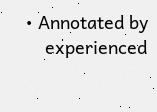• Annotated by
    experienced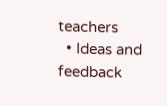teachers
  • Ideas and feedback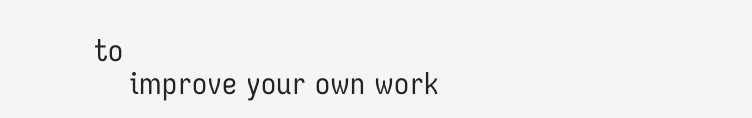to
    improve your own work